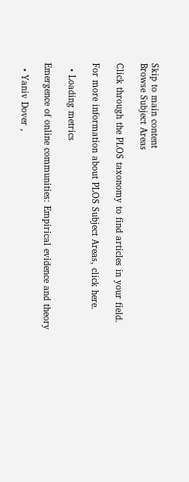Skip to main content
Browse Subject Areas

Click through the PLOS taxonomy to find articles in your field.

For more information about PLOS Subject Areas, click here.

  • Loading metrics

Emergence of online communities: Empirical evidence and theory

  • Yaniv Dover ,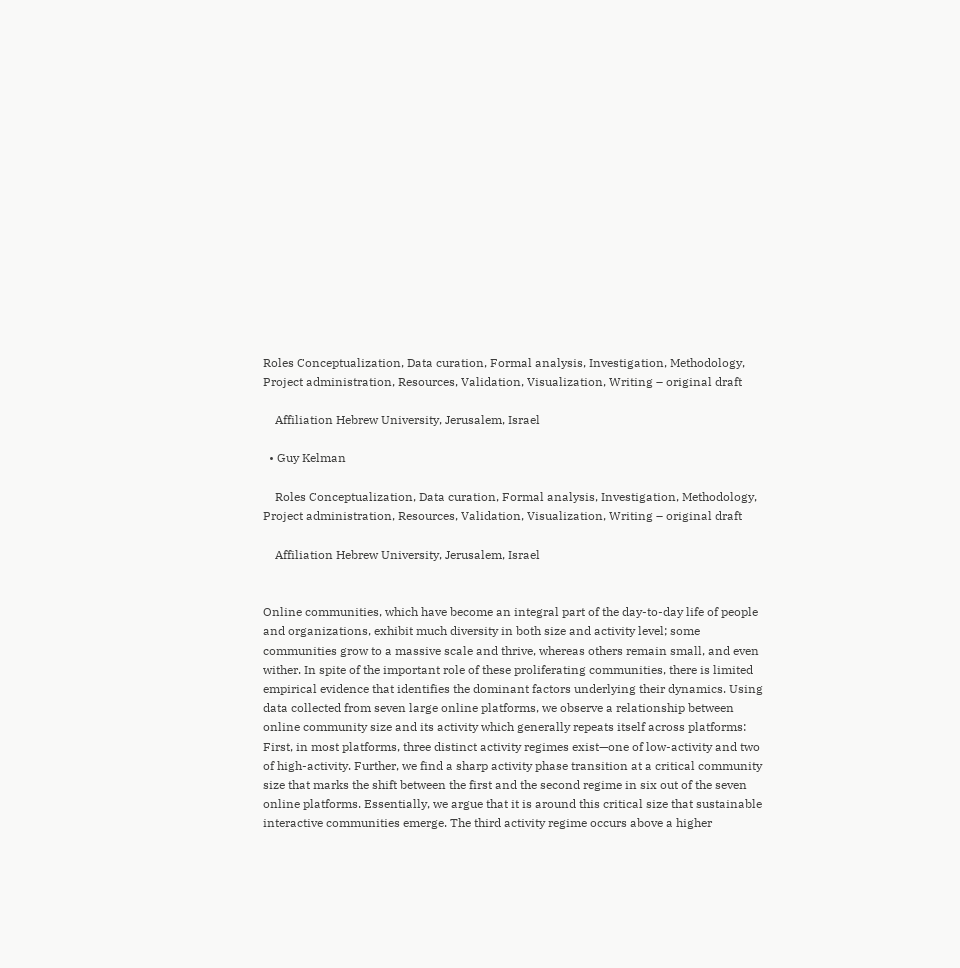Roles Conceptualization, Data curation, Formal analysis, Investigation, Methodology, Project administration, Resources, Validation, Visualization, Writing – original draft

    Affiliation Hebrew University, Jerusalem, Israel

  • Guy Kelman

    Roles Conceptualization, Data curation, Formal analysis, Investigation, Methodology, Project administration, Resources, Validation, Visualization, Writing – original draft

    Affiliation Hebrew University, Jerusalem, Israel


Online communities, which have become an integral part of the day-to-day life of people and organizations, exhibit much diversity in both size and activity level; some communities grow to a massive scale and thrive, whereas others remain small, and even wither. In spite of the important role of these proliferating communities, there is limited empirical evidence that identifies the dominant factors underlying their dynamics. Using data collected from seven large online platforms, we observe a relationship between online community size and its activity which generally repeats itself across platforms: First, in most platforms, three distinct activity regimes exist—one of low-activity and two of high-activity. Further, we find a sharp activity phase transition at a critical community size that marks the shift between the first and the second regime in six out of the seven online platforms. Essentially, we argue that it is around this critical size that sustainable interactive communities emerge. The third activity regime occurs above a higher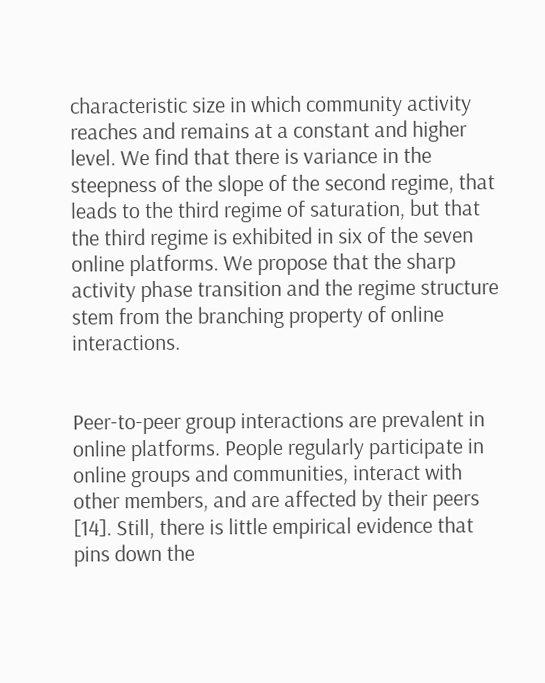characteristic size in which community activity reaches and remains at a constant and higher level. We find that there is variance in the steepness of the slope of the second regime, that leads to the third regime of saturation, but that the third regime is exhibited in six of the seven online platforms. We propose that the sharp activity phase transition and the regime structure stem from the branching property of online interactions.


Peer-to-peer group interactions are prevalent in online platforms. People regularly participate in online groups and communities, interact with other members, and are affected by their peers [14]. Still, there is little empirical evidence that pins down the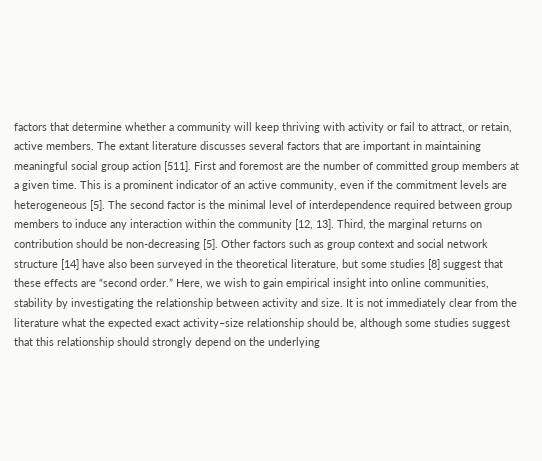factors that determine whether a community will keep thriving with activity or fail to attract, or retain, active members. The extant literature discusses several factors that are important in maintaining meaningful social group action [511]. First and foremost are the number of committed group members at a given time. This is a prominent indicator of an active community, even if the commitment levels are heterogeneous [5]. The second factor is the minimal level of interdependence required between group members to induce any interaction within the community [12, 13]. Third, the marginal returns on contribution should be non-decreasing [5]. Other factors such as group context and social network structure [14] have also been surveyed in the theoretical literature, but some studies [8] suggest that these effects are “second order.” Here, we wish to gain empirical insight into online communities, stability by investigating the relationship between activity and size. It is not immediately clear from the literature what the expected exact activity–size relationship should be, although some studies suggest that this relationship should strongly depend on the underlying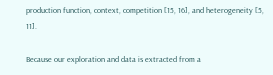production function, context, competition [15, 16], and heterogeneity [5, 11].

Because our exploration and data is extracted from a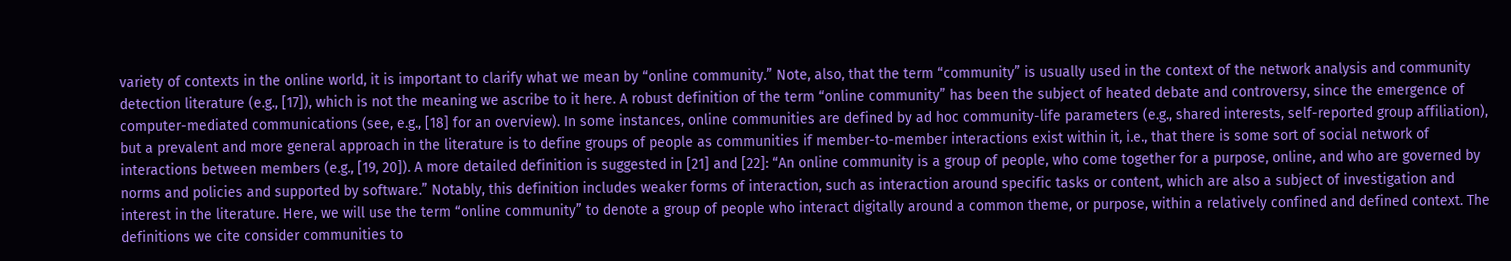variety of contexts in the online world, it is important to clarify what we mean by “online community.” Note, also, that the term “community” is usually used in the context of the network analysis and community detection literature (e.g., [17]), which is not the meaning we ascribe to it here. A robust definition of the term “online community” has been the subject of heated debate and controversy, since the emergence of computer-mediated communications (see, e.g., [18] for an overview). In some instances, online communities are defined by ad hoc community-life parameters (e.g., shared interests, self-reported group affiliation), but a prevalent and more general approach in the literature is to define groups of people as communities if member-to-member interactions exist within it, i.e., that there is some sort of social network of interactions between members (e.g., [19, 20]). A more detailed definition is suggested in [21] and [22]: “An online community is a group of people, who come together for a purpose, online, and who are governed by norms and policies and supported by software.” Notably, this definition includes weaker forms of interaction, such as interaction around specific tasks or content, which are also a subject of investigation and interest in the literature. Here, we will use the term “online community” to denote a group of people who interact digitally around a common theme, or purpose, within a relatively confined and defined context. The definitions we cite consider communities to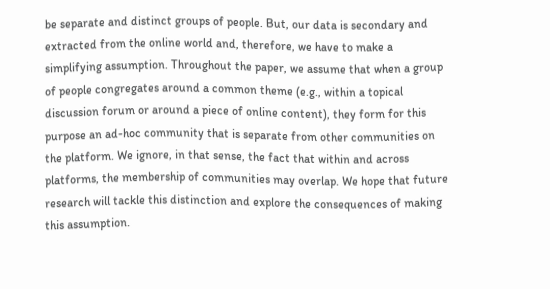be separate and distinct groups of people. But, our data is secondary and extracted from the online world and, therefore, we have to make a simplifying assumption. Throughout the paper, we assume that when a group of people congregates around a common theme (e.g., within a topical discussion forum or around a piece of online content), they form for this purpose an ad-hoc community that is separate from other communities on the platform. We ignore, in that sense, the fact that within and across platforms, the membership of communities may overlap. We hope that future research will tackle this distinction and explore the consequences of making this assumption.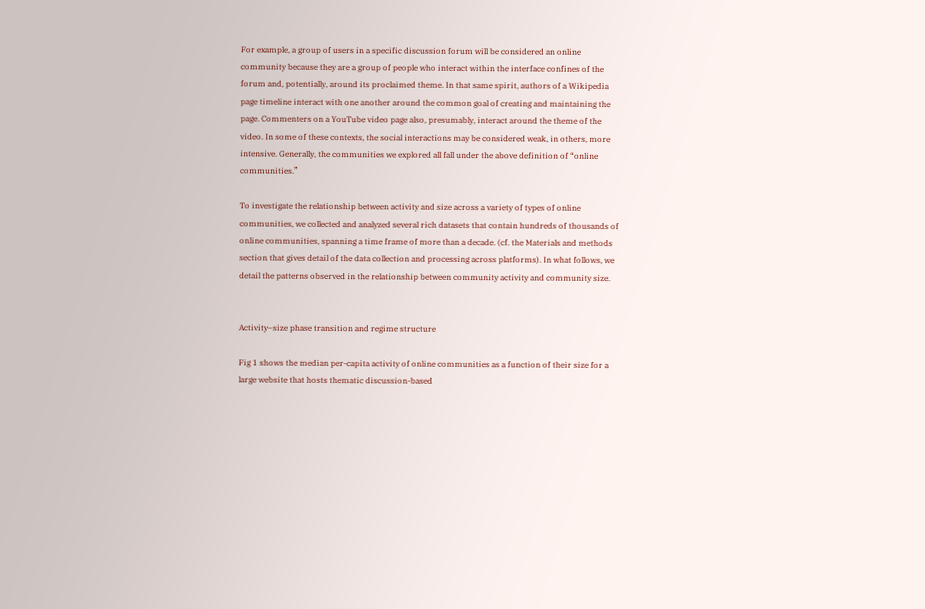For example, a group of users in a specific discussion forum will be considered an online community because they are a group of people who interact within the interface confines of the forum and, potentially, around its proclaimed theme. In that same spirit, authors of a Wikipedia page timeline interact with one another around the common goal of creating and maintaining the page. Commenters on a YouTube video page also, presumably, interact around the theme of the video. In some of these contexts, the social interactions may be considered weak, in others, more intensive. Generally, the communities we explored all fall under the above definition of “online communities.”

To investigate the relationship between activity and size across a variety of types of online communities, we collected and analyzed several rich datasets that contain hundreds of thousands of online communities, spanning a time frame of more than a decade. (cf. the Materials and methods section that gives detail of the data collection and processing across platforms). In what follows, we detail the patterns observed in the relationship between community activity and community size.


Activity–size phase transition and regime structure

Fig 1 shows the median per-capita activity of online communities as a function of their size for a large website that hosts thematic discussion-based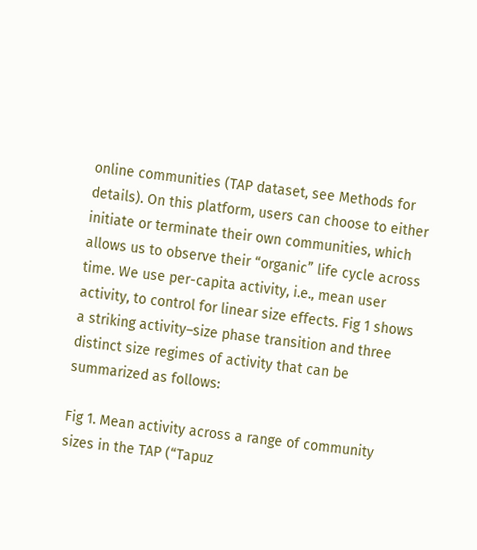online communities (TAP dataset, see Methods for details). On this platform, users can choose to either initiate or terminate their own communities, which allows us to observe their “organic” life cycle across time. We use per-capita activity, i.e., mean user activity, to control for linear size effects. Fig 1 shows a striking activity–size phase transition and three distinct size regimes of activity that can be summarized as follows:

Fig 1. Mean activity across a range of community sizes in the TAP (“Tapuz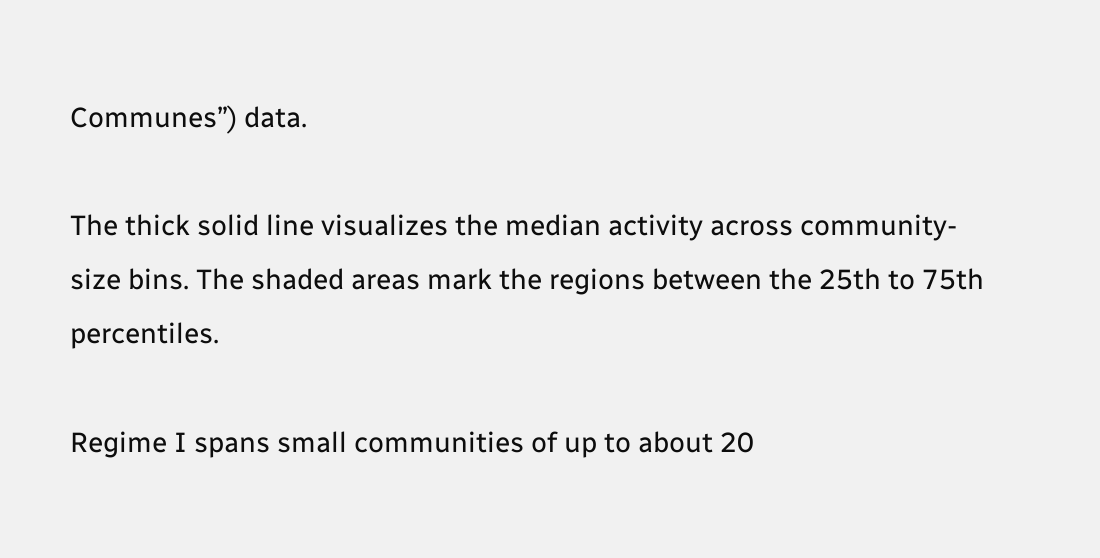Communes”) data.

The thick solid line visualizes the median activity across community-size bins. The shaded areas mark the regions between the 25th to 75th percentiles.

Regime I spans small communities of up to about 20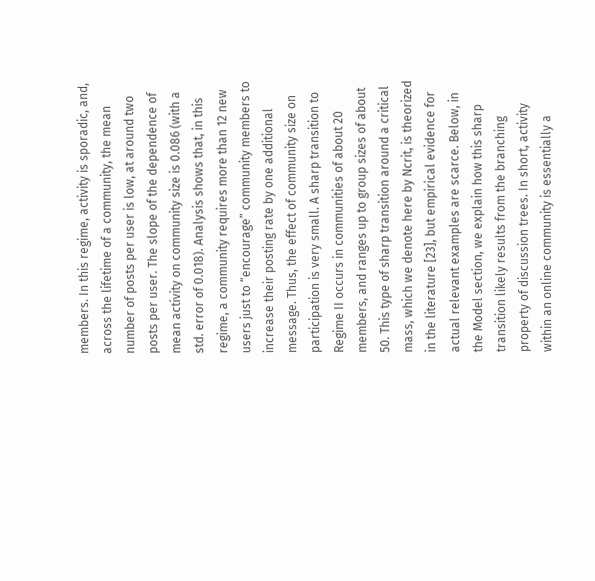members. In this regime, activity is sporadic, and, across the lifetime of a community, the mean number of posts per user is low, at around two posts per user. The slope of the dependence of mean activity on community size is 0.086 (with a std. error of 0.018). Analysis shows that, in this regime, a community requires more than 12 new users just to “encourage” community members to increase their posting rate by one additional message. Thus, the effect of community size on participation is very small. A sharp transition to Regime II occurs in communities of about 20 members, and ranges up to group sizes of about 50. This type of sharp transition around a critical mass, which we denote here by Ncrit, is theorized in the literature [23], but empirical evidence for actual relevant examples are scarce. Below, in the Model section, we explain how this sharp transition likely results from the branching property of discussion trees. In short, activity within an online community is essentially a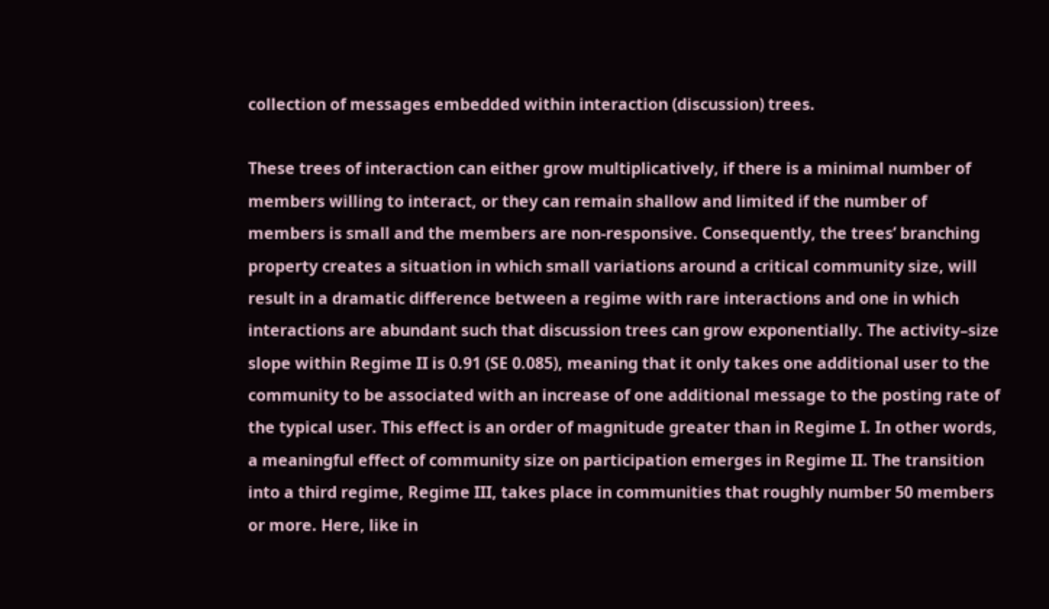collection of messages embedded within interaction (discussion) trees.

These trees of interaction can either grow multiplicatively, if there is a minimal number of members willing to interact, or they can remain shallow and limited if the number of members is small and the members are non-responsive. Consequently, the trees’ branching property creates a situation in which small variations around a critical community size, will result in a dramatic difference between a regime with rare interactions and one in which interactions are abundant such that discussion trees can grow exponentially. The activity–size slope within Regime II is 0.91 (SE 0.085), meaning that it only takes one additional user to the community to be associated with an increase of one additional message to the posting rate of the typical user. This effect is an order of magnitude greater than in Regime I. In other words, a meaningful effect of community size on participation emerges in Regime II. The transition into a third regime, Regime III, takes place in communities that roughly number 50 members or more. Here, like in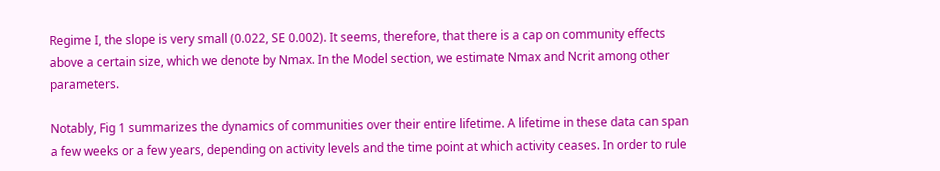Regime I, the slope is very small (0.022, SE 0.002). It seems, therefore, that there is a cap on community effects above a certain size, which we denote by Nmax. In the Model section, we estimate Nmax and Ncrit among other parameters.

Notably, Fig 1 summarizes the dynamics of communities over their entire lifetime. A lifetime in these data can span a few weeks or a few years, depending on activity levels and the time point at which activity ceases. In order to rule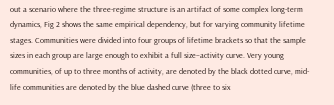out a scenario where the three-regime structure is an artifact of some complex long-term dynamics, Fig 2 shows the same empirical dependency, but for varying community lifetime stages. Communities were divided into four groups of lifetime brackets so that the sample sizes in each group are large enough to exhibit a full size–activity curve. Very young communities, of up to three months of activity, are denoted by the black dotted curve, mid-life communities are denoted by the blue dashed curve (three to six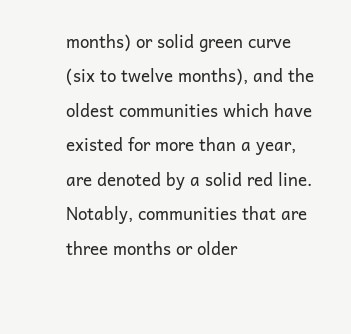months) or solid green curve (six to twelve months), and the oldest communities which have existed for more than a year, are denoted by a solid red line. Notably, communities that are three months or older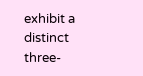exhibit a distinct three-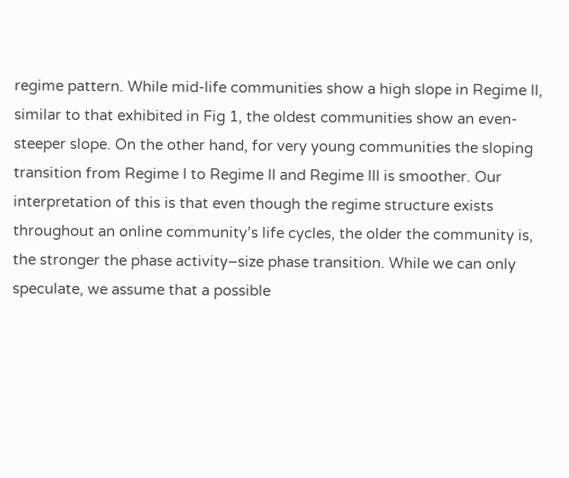regime pattern. While mid-life communities show a high slope in Regime II, similar to that exhibited in Fig 1, the oldest communities show an even-steeper slope. On the other hand, for very young communities the sloping transition from Regime I to Regime II and Regime III is smoother. Our interpretation of this is that even though the regime structure exists throughout an online community’s life cycles, the older the community is, the stronger the phase activity–size phase transition. While we can only speculate, we assume that a possible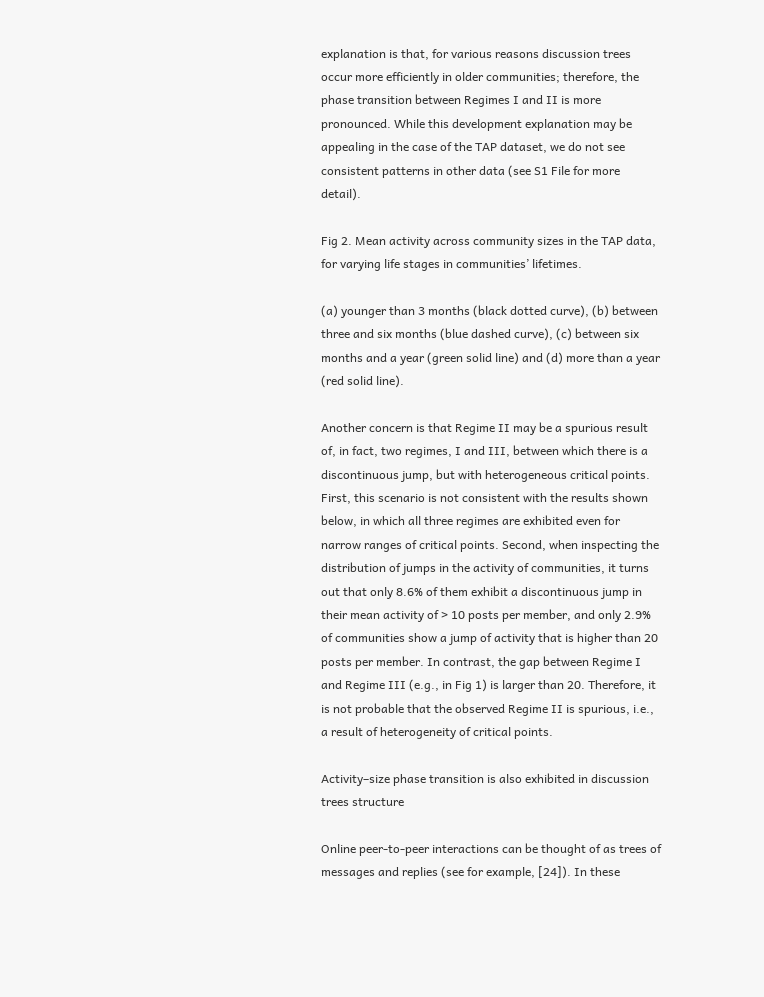explanation is that, for various reasons discussion trees occur more efficiently in older communities; therefore, the phase transition between Regimes I and II is more pronounced. While this development explanation may be appealing in the case of the TAP dataset, we do not see consistent patterns in other data (see S1 File for more detail).

Fig 2. Mean activity across community sizes in the TAP data, for varying life stages in communities’ lifetimes.

(a) younger than 3 months (black dotted curve), (b) between three and six months (blue dashed curve), (c) between six months and a year (green solid line) and (d) more than a year (red solid line).

Another concern is that Regime II may be a spurious result of, in fact, two regimes, I and III, between which there is a discontinuous jump, but with heterogeneous critical points. First, this scenario is not consistent with the results shown below, in which all three regimes are exhibited even for narrow ranges of critical points. Second, when inspecting the distribution of jumps in the activity of communities, it turns out that only 8.6% of them exhibit a discontinuous jump in their mean activity of > 10 posts per member, and only 2.9% of communities show a jump of activity that is higher than 20 posts per member. In contrast, the gap between Regime I and Regime III (e.g., in Fig 1) is larger than 20. Therefore, it is not probable that the observed Regime II is spurious, i.e., a result of heterogeneity of critical points.

Activity–size phase transition is also exhibited in discussion trees structure

Online peer-to-peer interactions can be thought of as trees of messages and replies (see for example, [24]). In these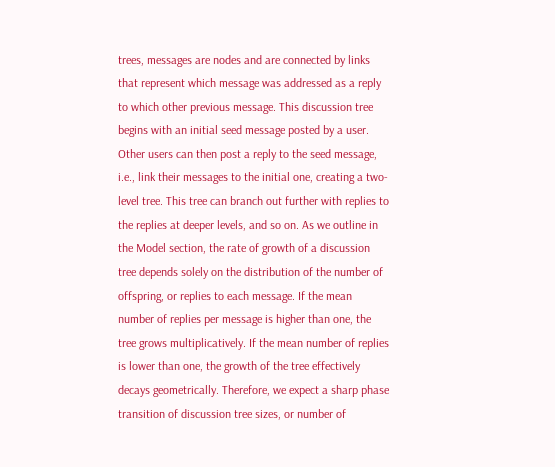trees, messages are nodes and are connected by links that represent which message was addressed as a reply to which other previous message. This discussion tree begins with an initial seed message posted by a user. Other users can then post a reply to the seed message, i.e., link their messages to the initial one, creating a two-level tree. This tree can branch out further with replies to the replies at deeper levels, and so on. As we outline in the Model section, the rate of growth of a discussion tree depends solely on the distribution of the number of offspring, or replies to each message. If the mean number of replies per message is higher than one, the tree grows multiplicatively. If the mean number of replies is lower than one, the growth of the tree effectively decays geometrically. Therefore, we expect a sharp phase transition of discussion tree sizes, or number of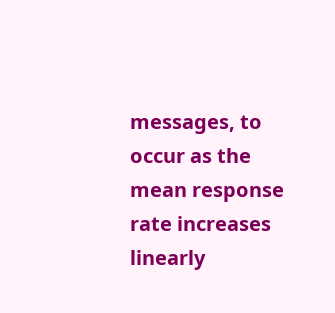messages, to occur as the mean response rate increases linearly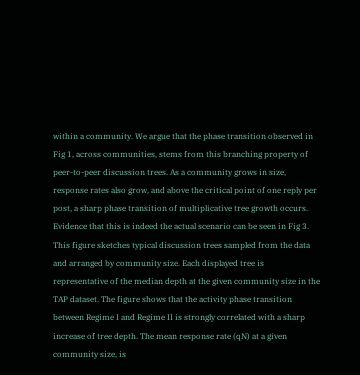within a community. We argue that the phase transition observed in Fig 1, across communities, stems from this branching property of peer-to-peer discussion trees. As a community grows in size, response rates also grow, and above the critical point of one reply per post, a sharp phase transition of multiplicative tree growth occurs. Evidence that this is indeed the actual scenario can be seen in Fig 3. This figure sketches typical discussion trees sampled from the data and arranged by community size. Each displayed tree is representative of the median depth at the given community size in the TAP dataset. The figure shows that the activity phase transition between Regime I and Regime II is strongly correlated with a sharp increase of tree depth. The mean response rate (qN) at a given community size, is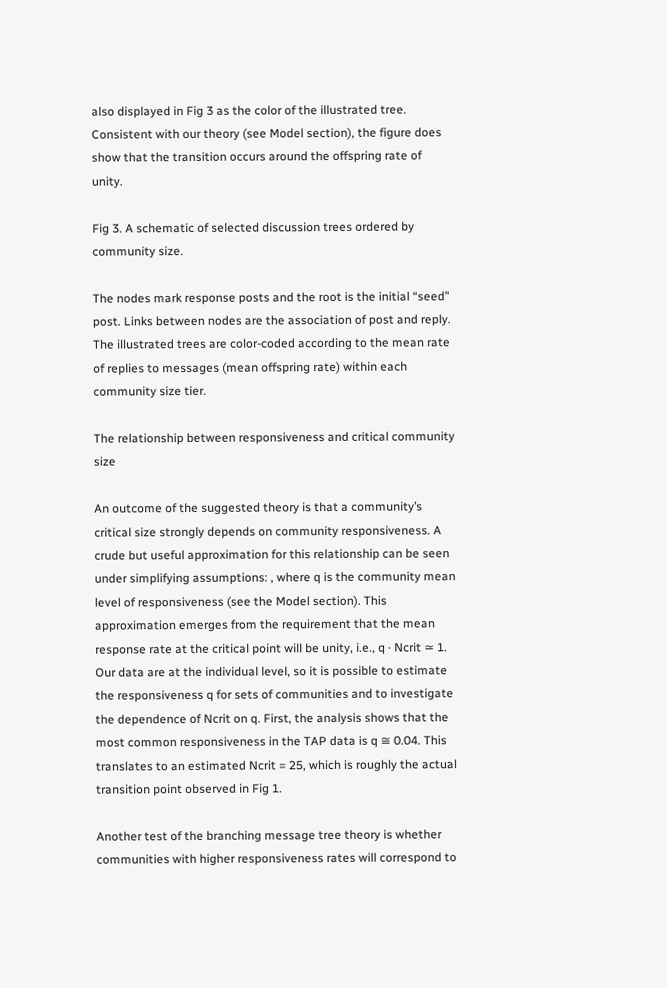also displayed in Fig 3 as the color of the illustrated tree. Consistent with our theory (see Model section), the figure does show that the transition occurs around the offspring rate of unity.

Fig 3. A schematic of selected discussion trees ordered by community size.

The nodes mark response posts and the root is the initial “seed” post. Links between nodes are the association of post and reply. The illustrated trees are color-coded according to the mean rate of replies to messages (mean offspring rate) within each community size tier.

The relationship between responsiveness and critical community size

An outcome of the suggested theory is that a community’s critical size strongly depends on community responsiveness. A crude but useful approximation for this relationship can be seen under simplifying assumptions: , where q is the community mean level of responsiveness (see the Model section). This approximation emerges from the requirement that the mean response rate at the critical point will be unity, i.e., q · Ncrit ≃ 1. Our data are at the individual level, so it is possible to estimate the responsiveness q for sets of communities and to investigate the dependence of Ncrit on q. First, the analysis shows that the most common responsiveness in the TAP data is q ≅ 0.04. This translates to an estimated Ncrit = 25, which is roughly the actual transition point observed in Fig 1.

Another test of the branching message tree theory is whether communities with higher responsiveness rates will correspond to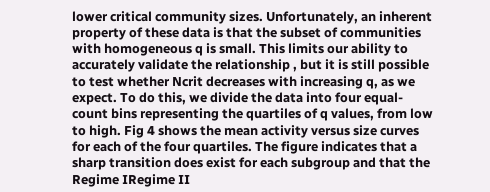lower critical community sizes. Unfortunately, an inherent property of these data is that the subset of communities with homogeneous q is small. This limits our ability to accurately validate the relationship , but it is still possible to test whether Ncrit decreases with increasing q, as we expect. To do this, we divide the data into four equal-count bins representing the quartiles of q values, from low to high. Fig 4 shows the mean activity versus size curves for each of the four quartiles. The figure indicates that a sharp transition does exist for each subgroup and that the Regime IRegime II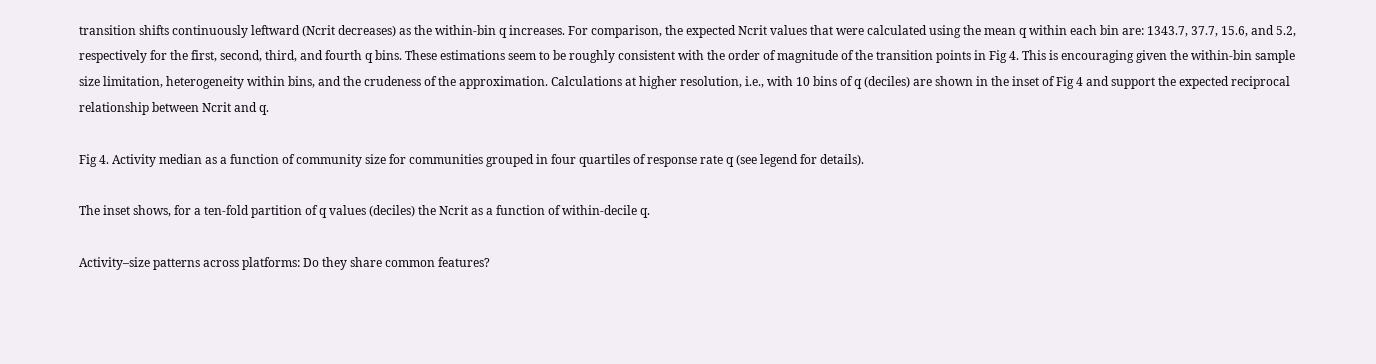transition shifts continuously leftward (Ncrit decreases) as the within-bin q increases. For comparison, the expected Ncrit values that were calculated using the mean q within each bin are: 1343.7, 37.7, 15.6, and 5.2, respectively for the first, second, third, and fourth q bins. These estimations seem to be roughly consistent with the order of magnitude of the transition points in Fig 4. This is encouraging given the within-bin sample size limitation, heterogeneity within bins, and the crudeness of the approximation. Calculations at higher resolution, i.e., with 10 bins of q (deciles) are shown in the inset of Fig 4 and support the expected reciprocal relationship between Ncrit and q.

Fig 4. Activity median as a function of community size for communities grouped in four quartiles of response rate q (see legend for details).

The inset shows, for a ten-fold partition of q values (deciles) the Ncrit as a function of within-decile q.

Activity–size patterns across platforms: Do they share common features?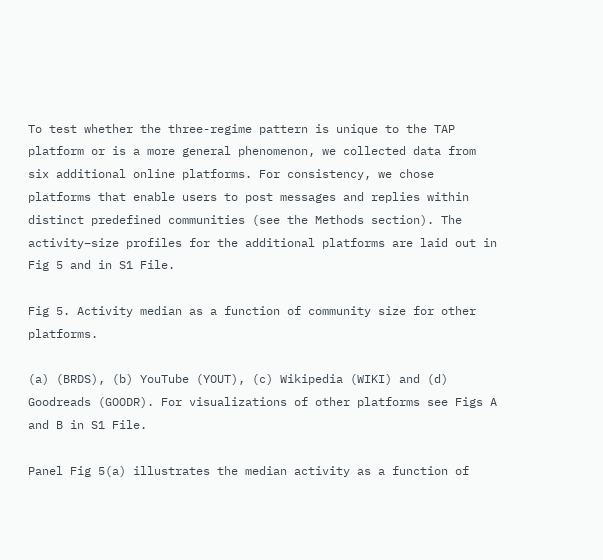To test whether the three-regime pattern is unique to the TAP platform or is a more general phenomenon, we collected data from six additional online platforms. For consistency, we chose platforms that enable users to post messages and replies within distinct predefined communities (see the Methods section). The activity–size profiles for the additional platforms are laid out in Fig 5 and in S1 File.

Fig 5. Activity median as a function of community size for other platforms.

(a) (BRDS), (b) YouTube (YOUT), (c) Wikipedia (WIKI) and (d) Goodreads (GOODR). For visualizations of other platforms see Figs A and B in S1 File.

Panel Fig 5(a) illustrates the median activity as a function of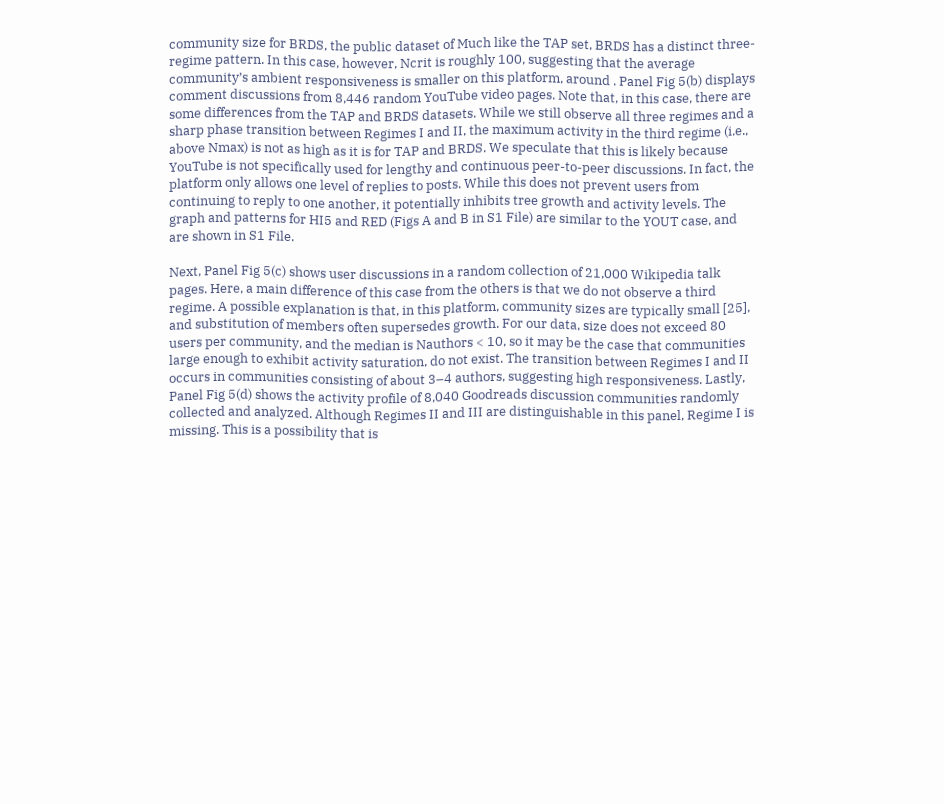community size for BRDS, the public dataset of Much like the TAP set, BRDS has a distinct three-regime pattern. In this case, however, Ncrit is roughly 100, suggesting that the average community’s ambient responsiveness is smaller on this platform, around . Panel Fig 5(b) displays comment discussions from 8,446 random YouTube video pages. Note that, in this case, there are some differences from the TAP and BRDS datasets. While we still observe all three regimes and a sharp phase transition between Regimes I and II, the maximum activity in the third regime (i.e., above Nmax) is not as high as it is for TAP and BRDS. We speculate that this is likely because YouTube is not specifically used for lengthy and continuous peer-to-peer discussions. In fact, the platform only allows one level of replies to posts. While this does not prevent users from continuing to reply to one another, it potentially inhibits tree growth and activity levels. The graph and patterns for HI5 and RED (Figs A and B in S1 File) are similar to the YOUT case, and are shown in S1 File.

Next, Panel Fig 5(c) shows user discussions in a random collection of 21,000 Wikipedia talk pages. Here, a main difference of this case from the others is that we do not observe a third regime. A possible explanation is that, in this platform, community sizes are typically small [25], and substitution of members often supersedes growth. For our data, size does not exceed 80 users per community, and the median is Nauthors < 10, so it may be the case that communities large enough to exhibit activity saturation, do not exist. The transition between Regimes I and II occurs in communities consisting of about 3–4 authors, suggesting high responsiveness. Lastly, Panel Fig 5(d) shows the activity profile of 8,040 Goodreads discussion communities randomly collected and analyzed. Although Regimes II and III are distinguishable in this panel, Regime I is missing. This is a possibility that is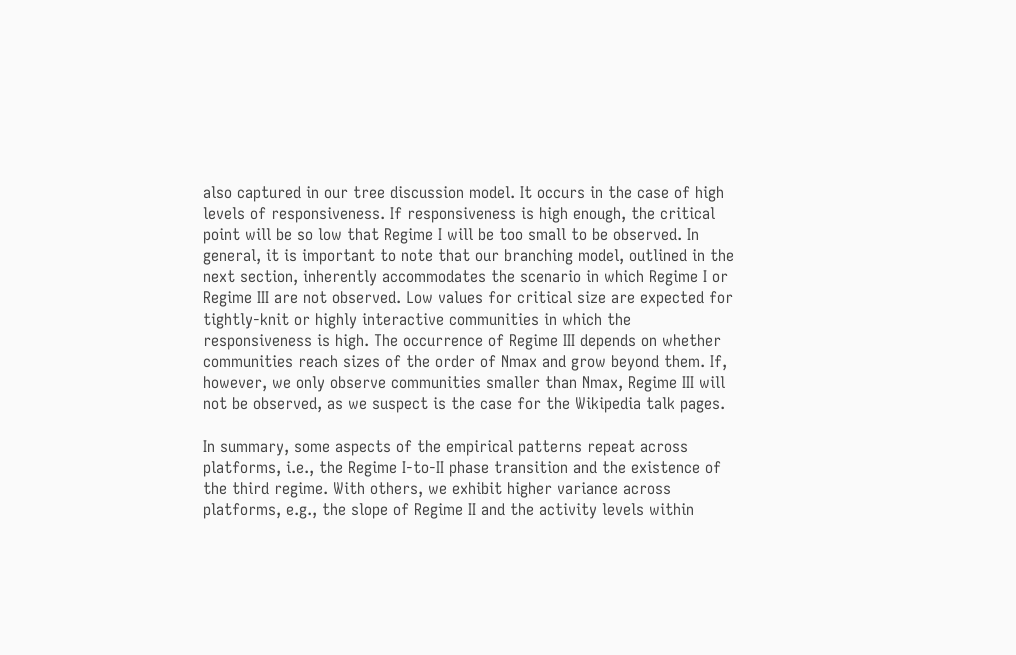also captured in our tree discussion model. It occurs in the case of high levels of responsiveness. If responsiveness is high enough, the critical point will be so low that Regime I will be too small to be observed. In general, it is important to note that our branching model, outlined in the next section, inherently accommodates the scenario in which Regime I or Regime III are not observed. Low values for critical size are expected for tightly-knit or highly interactive communities in which the responsiveness is high. The occurrence of Regime III depends on whether communities reach sizes of the order of Nmax and grow beyond them. If, however, we only observe communities smaller than Nmax, Regime III will not be observed, as we suspect is the case for the Wikipedia talk pages.

In summary, some aspects of the empirical patterns repeat across platforms, i.e., the Regime I-to-II phase transition and the existence of the third regime. With others, we exhibit higher variance across platforms, e.g., the slope of Regime II and the activity levels within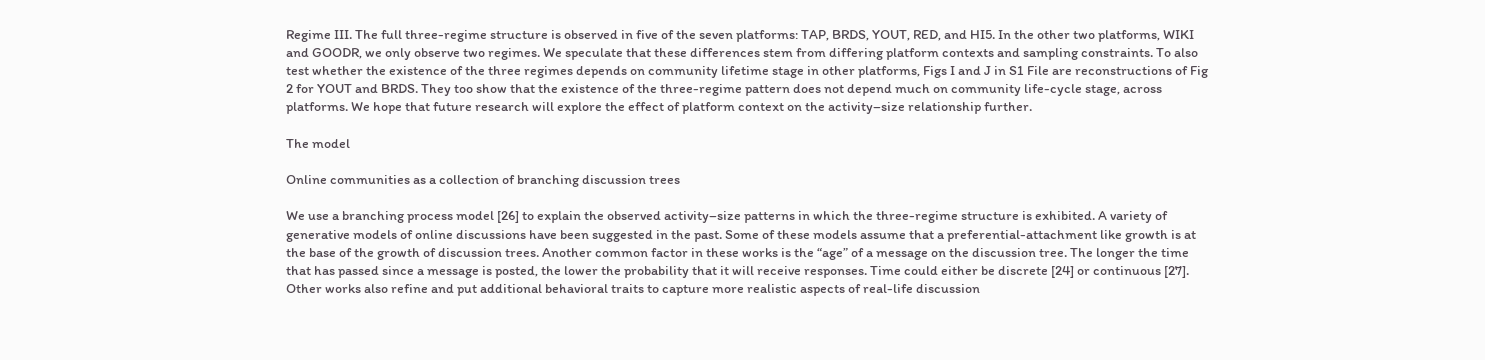Regime III. The full three-regime structure is observed in five of the seven platforms: TAP, BRDS, YOUT, RED, and HI5. In the other two platforms, WIKI and GOODR, we only observe two regimes. We speculate that these differences stem from differing platform contexts and sampling constraints. To also test whether the existence of the three regimes depends on community lifetime stage in other platforms, Figs I and J in S1 File are reconstructions of Fig 2 for YOUT and BRDS. They too show that the existence of the three-regime pattern does not depend much on community life-cycle stage, across platforms. We hope that future research will explore the effect of platform context on the activity–size relationship further.

The model

Online communities as a collection of branching discussion trees

We use a branching process model [26] to explain the observed activity–size patterns in which the three-regime structure is exhibited. A variety of generative models of online discussions have been suggested in the past. Some of these models assume that a preferential-attachment like growth is at the base of the growth of discussion trees. Another common factor in these works is the “age” of a message on the discussion tree. The longer the time that has passed since a message is posted, the lower the probability that it will receive responses. Time could either be discrete [24] or continuous [27]. Other works also refine and put additional behavioral traits to capture more realistic aspects of real-life discussion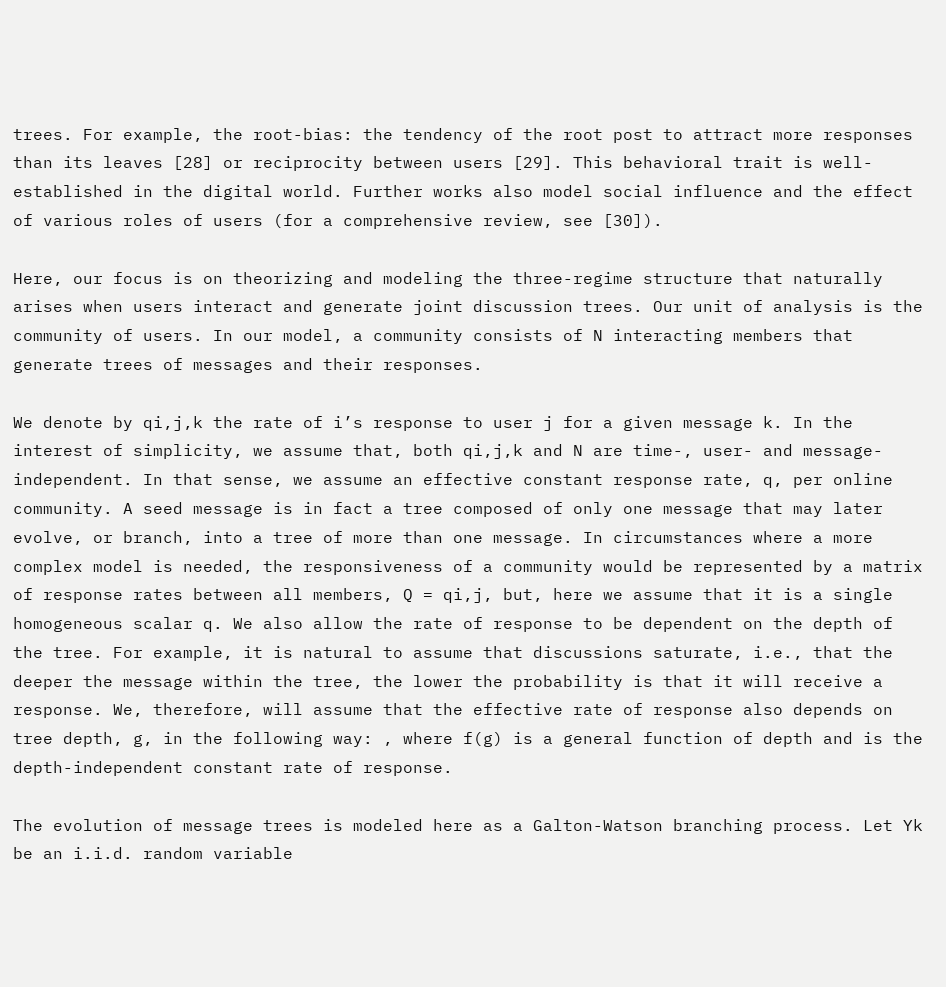trees. For example, the root-bias: the tendency of the root post to attract more responses than its leaves [28] or reciprocity between users [29]. This behavioral trait is well-established in the digital world. Further works also model social influence and the effect of various roles of users (for a comprehensive review, see [30]).

Here, our focus is on theorizing and modeling the three-regime structure that naturally arises when users interact and generate joint discussion trees. Our unit of analysis is the community of users. In our model, a community consists of N interacting members that generate trees of messages and their responses.

We denote by qi,j,k the rate of i’s response to user j for a given message k. In the interest of simplicity, we assume that, both qi,j,k and N are time-, user- and message-independent. In that sense, we assume an effective constant response rate, q, per online community. A seed message is in fact a tree composed of only one message that may later evolve, or branch, into a tree of more than one message. In circumstances where a more complex model is needed, the responsiveness of a community would be represented by a matrix of response rates between all members, Q = qi,j, but, here we assume that it is a single homogeneous scalar q. We also allow the rate of response to be dependent on the depth of the tree. For example, it is natural to assume that discussions saturate, i.e., that the deeper the message within the tree, the lower the probability is that it will receive a response. We, therefore, will assume that the effective rate of response also depends on tree depth, g, in the following way: , where f(g) is a general function of depth and is the depth-independent constant rate of response.

The evolution of message trees is modeled here as a Galton-Watson branching process. Let Yk be an i.i.d. random variable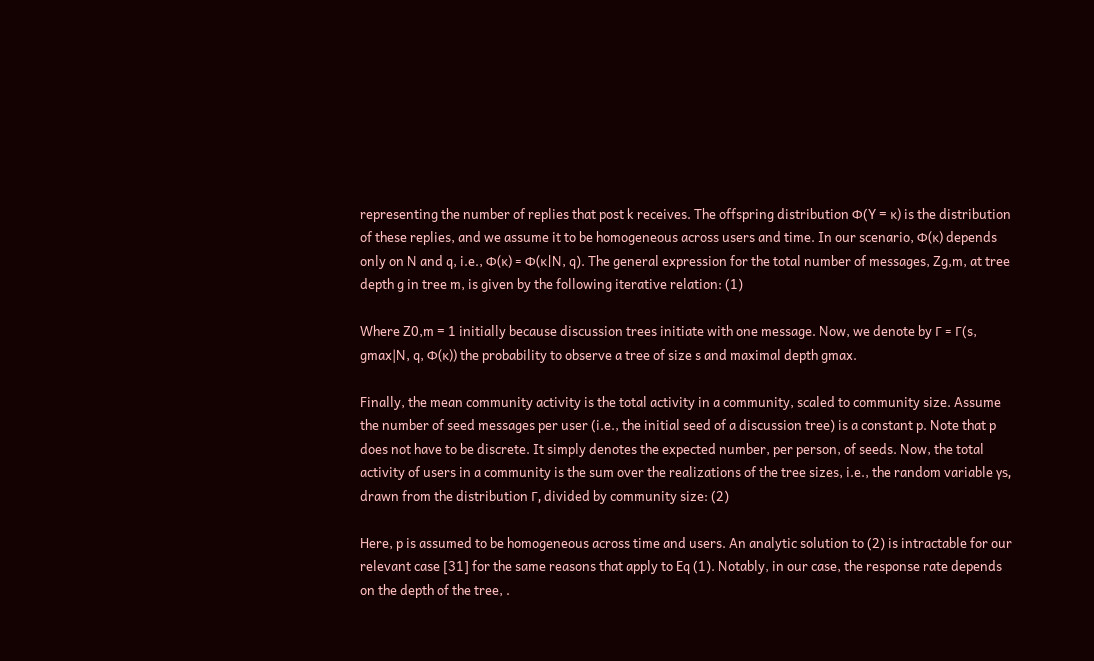representing the number of replies that post k receives. The offspring distribution Φ(Y = κ) is the distribution of these replies, and we assume it to be homogeneous across users and time. In our scenario, Φ(κ) depends only on N and q, i.e., Φ(κ) = Φ(κ|N, q). The general expression for the total number of messages, Zg,m, at tree depth g in tree m, is given by the following iterative relation: (1)

Where Z0,m = 1 initially because discussion trees initiate with one message. Now, we denote by Γ = Γ(s, gmax|N, q, Φ(κ)) the probability to observe a tree of size s and maximal depth gmax.

Finally, the mean community activity is the total activity in a community, scaled to community size. Assume the number of seed messages per user (i.e., the initial seed of a discussion tree) is a constant p. Note that p does not have to be discrete. It simply denotes the expected number, per person, of seeds. Now, the total activity of users in a community is the sum over the realizations of the tree sizes, i.e., the random variable γs, drawn from the distribution Γ, divided by community size: (2)

Here, p is assumed to be homogeneous across time and users. An analytic solution to (2) is intractable for our relevant case [31] for the same reasons that apply to Eq (1). Notably, in our case, the response rate depends on the depth of the tree, .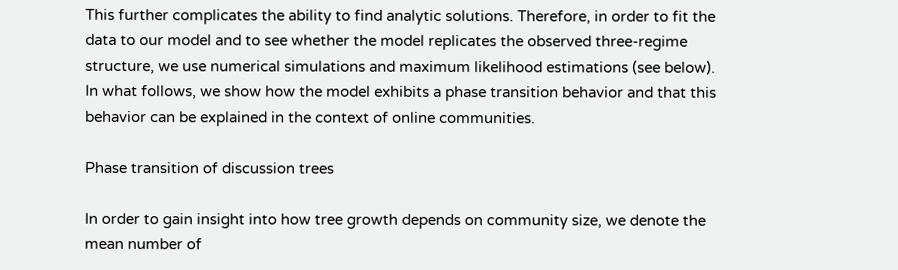This further complicates the ability to find analytic solutions. Therefore, in order to fit the data to our model and to see whether the model replicates the observed three-regime structure, we use numerical simulations and maximum likelihood estimations (see below). In what follows, we show how the model exhibits a phase transition behavior and that this behavior can be explained in the context of online communities.

Phase transition of discussion trees

In order to gain insight into how tree growth depends on community size, we denote the mean number of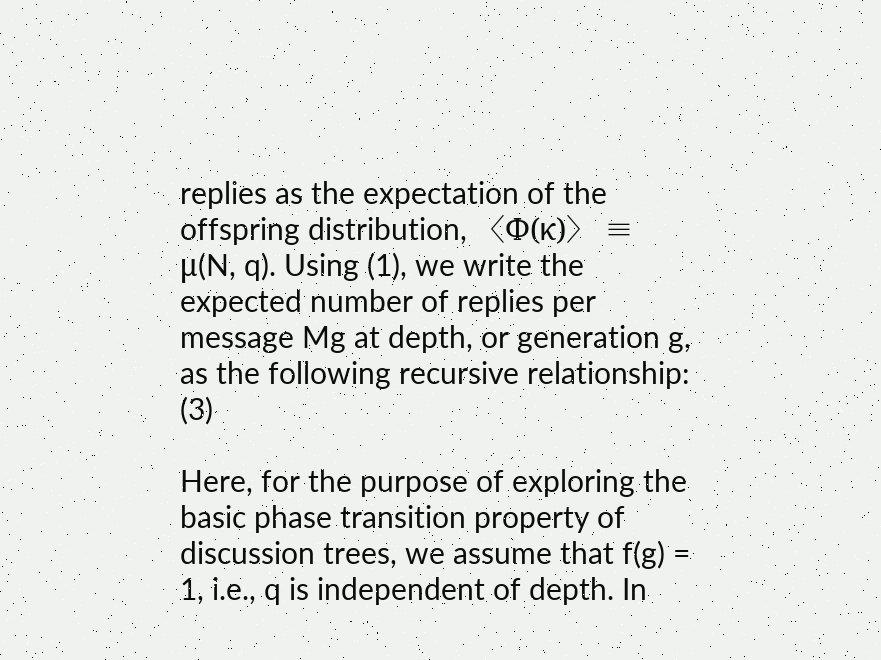replies as the expectation of the offspring distribution, 〈Φ(κ)〉 ≡ μ(N, q). Using (1), we write the expected number of replies per message Mg at depth, or generation g, as the following recursive relationship: (3)

Here, for the purpose of exploring the basic phase transition property of discussion trees, we assume that f(g) = 1, i.e., q is independent of depth. In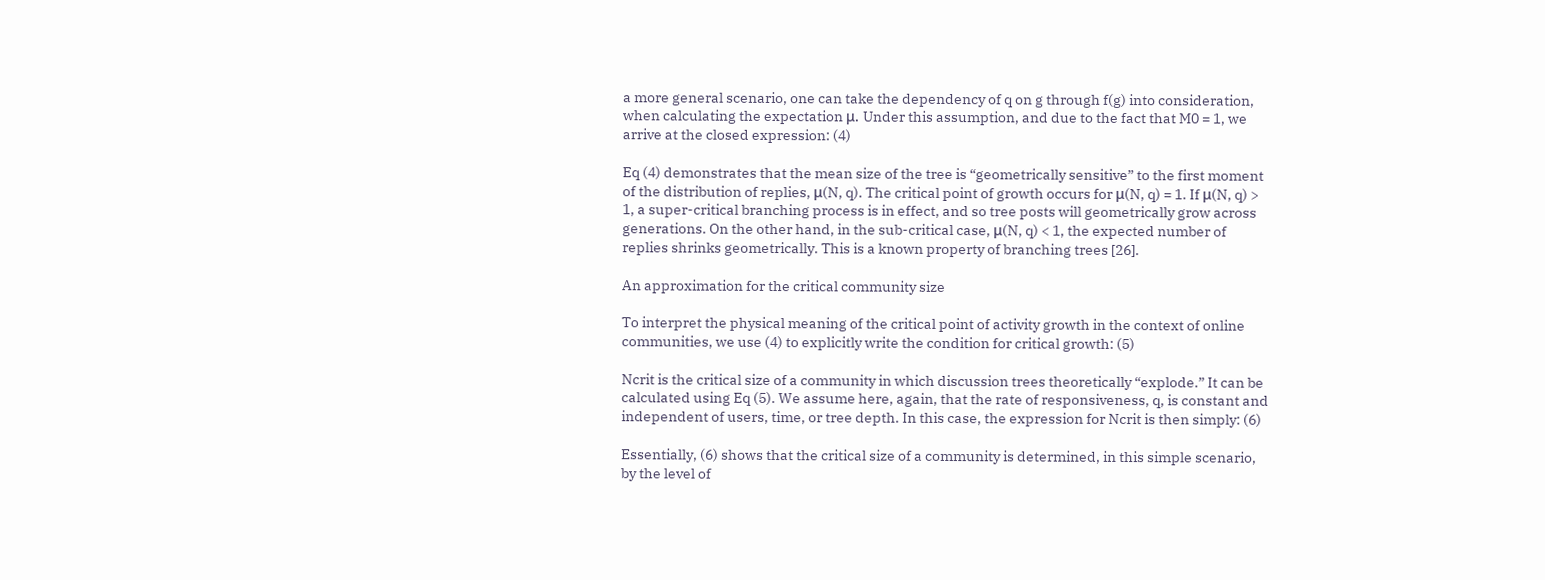a more general scenario, one can take the dependency of q on g through f(g) into consideration, when calculating the expectation μ. Under this assumption, and due to the fact that M0 = 1, we arrive at the closed expression: (4)

Eq (4) demonstrates that the mean size of the tree is “geometrically sensitive” to the first moment of the distribution of replies, μ(N, q). The critical point of growth occurs for μ(N, q) = 1. If μ(N, q) > 1, a super-critical branching process is in effect, and so tree posts will geometrically grow across generations. On the other hand, in the sub-critical case, μ(N, q) < 1, the expected number of replies shrinks geometrically. This is a known property of branching trees [26].

An approximation for the critical community size

To interpret the physical meaning of the critical point of activity growth in the context of online communities, we use (4) to explicitly write the condition for critical growth: (5)

Ncrit is the critical size of a community in which discussion trees theoretically “explode.” It can be calculated using Eq (5). We assume here, again, that the rate of responsiveness, q, is constant and independent of users, time, or tree depth. In this case, the expression for Ncrit is then simply: (6)

Essentially, (6) shows that the critical size of a community is determined, in this simple scenario, by the level of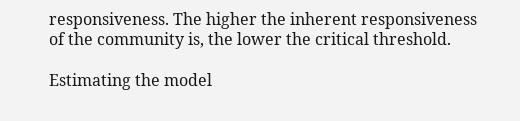responsiveness. The higher the inherent responsiveness of the community is, the lower the critical threshold.

Estimating the model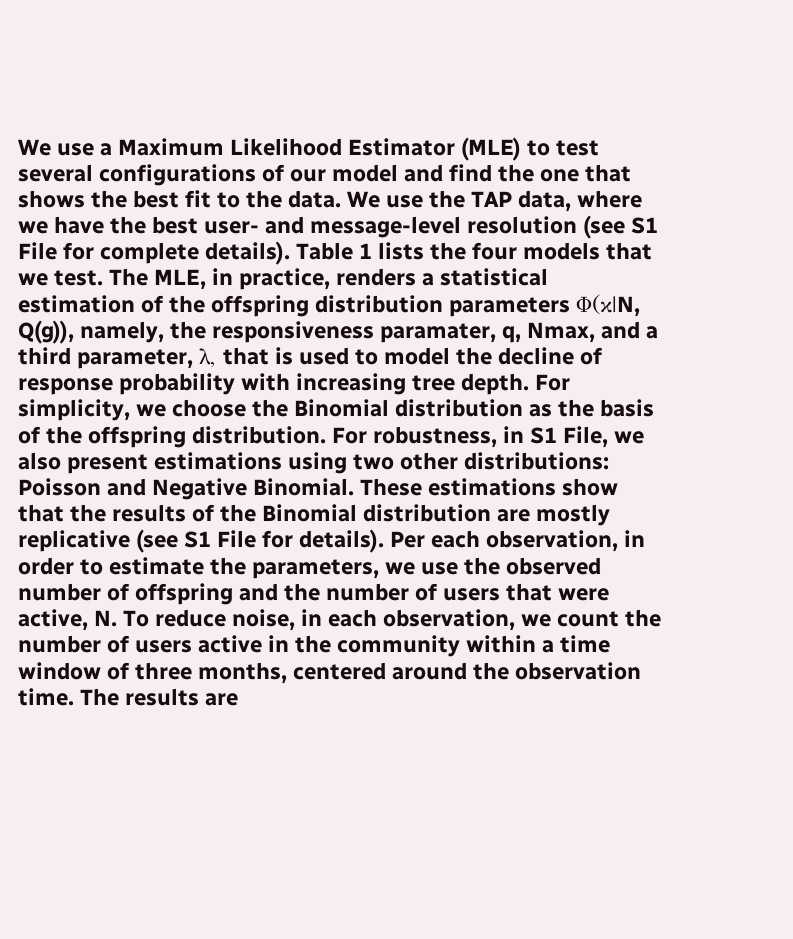We use a Maximum Likelihood Estimator (MLE) to test several configurations of our model and find the one that shows the best fit to the data. We use the TAP data, where we have the best user- and message-level resolution (see S1 File for complete details). Table 1 lists the four models that we test. The MLE, in practice, renders a statistical estimation of the offspring distribution parameters Φ(κ|N, Q(g)), namely, the responsiveness paramater, q, Nmax, and a third parameter, λ, that is used to model the decline of response probability with increasing tree depth. For simplicity, we choose the Binomial distribution as the basis of the offspring distribution. For robustness, in S1 File, we also present estimations using two other distributions: Poisson and Negative Binomial. These estimations show that the results of the Binomial distribution are mostly replicative (see S1 File for details). Per each observation, in order to estimate the parameters, we use the observed number of offspring and the number of users that were active, N. To reduce noise, in each observation, we count the number of users active in the community within a time window of three months, centered around the observation time. The results are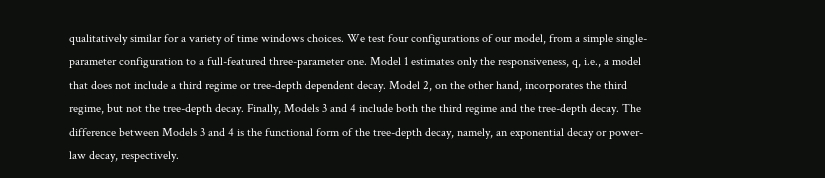qualitatively similar for a variety of time windows choices. We test four configurations of our model, from a simple single-parameter configuration to a full-featured three-parameter one. Model 1 estimates only the responsiveness, q, i.e., a model that does not include a third regime or tree-depth dependent decay. Model 2, on the other hand, incorporates the third regime, but not the tree-depth decay. Finally, Models 3 and 4 include both the third regime and the tree-depth decay. The difference between Models 3 and 4 is the functional form of the tree-depth decay, namely, an exponential decay or power-law decay, respectively.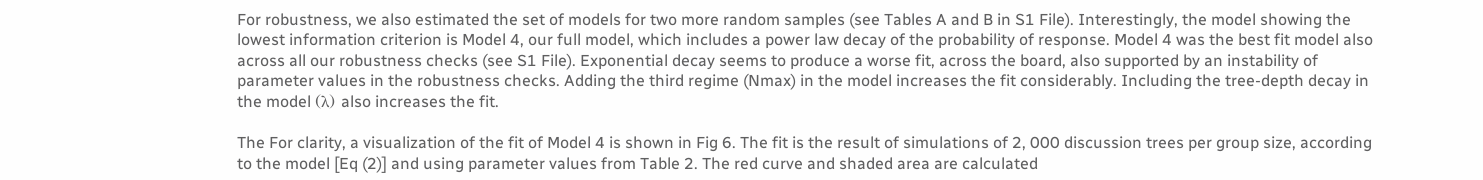For robustness, we also estimated the set of models for two more random samples (see Tables A and B in S1 File). Interestingly, the model showing the lowest information criterion is Model 4, our full model, which includes a power law decay of the probability of response. Model 4 was the best fit model also across all our robustness checks (see S1 File). Exponential decay seems to produce a worse fit, across the board, also supported by an instability of parameter values in the robustness checks. Adding the third regime (Nmax) in the model increases the fit considerably. Including the tree-depth decay in the model (λ) also increases the fit.

The For clarity, a visualization of the fit of Model 4 is shown in Fig 6. The fit is the result of simulations of 2, 000 discussion trees per group size, according to the model [Eq (2)] and using parameter values from Table 2. The red curve and shaded area are calculated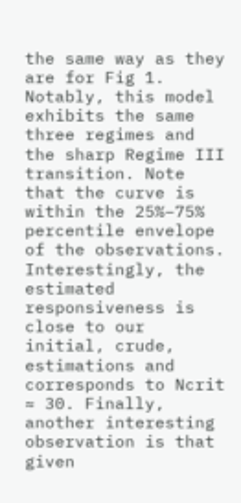the same way as they are for Fig 1. Notably, this model exhibits the same three regimes and the sharp Regime III transition. Note that the curve is within the 25%–75% percentile envelope of the observations. Interestingly, the estimated responsiveness is close to our initial, crude, estimations and corresponds to Ncrit ≈ 30. Finally, another interesting observation is that given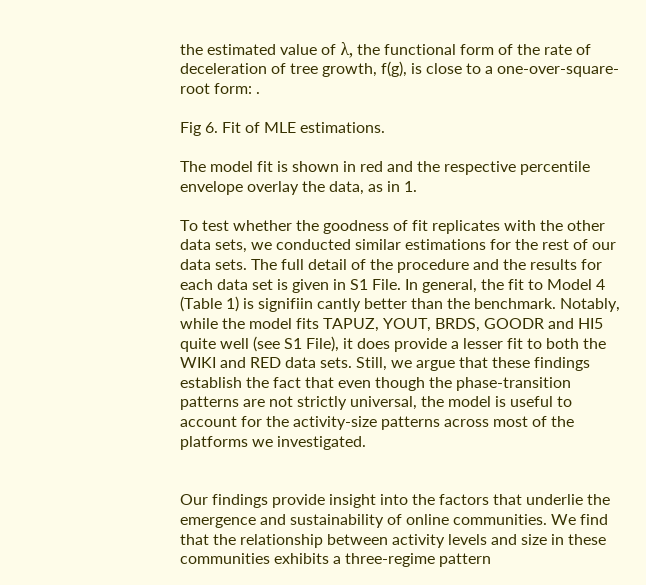the estimated value of λ, the functional form of the rate of deceleration of tree growth, f(g), is close to a one-over-square-root form: .

Fig 6. Fit of MLE estimations.

The model fit is shown in red and the respective percentile envelope overlay the data, as in 1.

To test whether the goodness of fit replicates with the other data sets, we conducted similar estimations for the rest of our data sets. The full detail of the procedure and the results for each data set is given in S1 File. In general, the fit to Model 4 (Table 1) is signifiin cantly better than the benchmark. Notably, while the model fits TAPUZ, YOUT, BRDS, GOODR and HI5 quite well (see S1 File), it does provide a lesser fit to both the WIKI and RED data sets. Still, we argue that these findings establish the fact that even though the phase-transition patterns are not strictly universal, the model is useful to account for the activity-size patterns across most of the platforms we investigated.


Our findings provide insight into the factors that underlie the emergence and sustainability of online communities. We find that the relationship between activity levels and size in these communities exhibits a three-regime pattern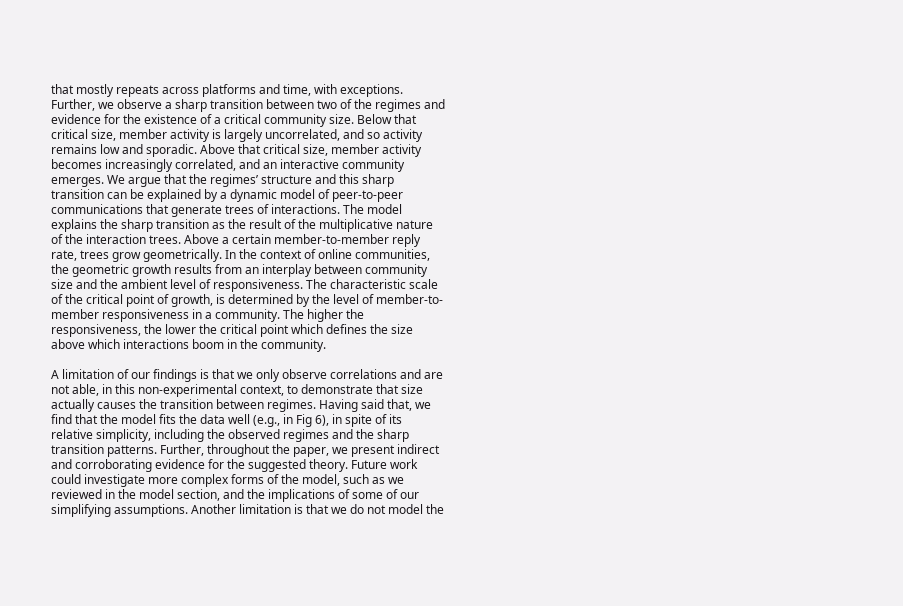that mostly repeats across platforms and time, with exceptions. Further, we observe a sharp transition between two of the regimes and evidence for the existence of a critical community size. Below that critical size, member activity is largely uncorrelated, and so activity remains low and sporadic. Above that critical size, member activity becomes increasingly correlated, and an interactive community emerges. We argue that the regimes’ structure and this sharp transition can be explained by a dynamic model of peer-to-peer communications that generate trees of interactions. The model explains the sharp transition as the result of the multiplicative nature of the interaction trees. Above a certain member-to-member reply rate, trees grow geometrically. In the context of online communities, the geometric growth results from an interplay between community size and the ambient level of responsiveness. The characteristic scale of the critical point of growth, is determined by the level of member-to-member responsiveness in a community. The higher the responsiveness, the lower the critical point which defines the size above which interactions boom in the community.

A limitation of our findings is that we only observe correlations and are not able, in this non-experimental context, to demonstrate that size actually causes the transition between regimes. Having said that, we find that the model fits the data well (e.g., in Fig 6), in spite of its relative simplicity, including the observed regimes and the sharp transition patterns. Further, throughout the paper, we present indirect and corroborating evidence for the suggested theory. Future work could investigate more complex forms of the model, such as we reviewed in the model section, and the implications of some of our simplifying assumptions. Another limitation is that we do not model the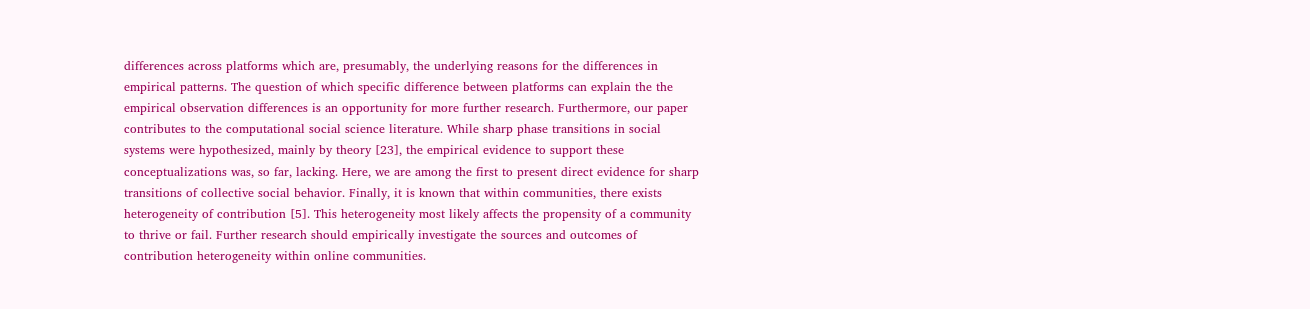differences across platforms which are, presumably, the underlying reasons for the differences in empirical patterns. The question of which specific difference between platforms can explain the the empirical observation differences is an opportunity for more further research. Furthermore, our paper contributes to the computational social science literature. While sharp phase transitions in social systems were hypothesized, mainly by theory [23], the empirical evidence to support these conceptualizations was, so far, lacking. Here, we are among the first to present direct evidence for sharp transitions of collective social behavior. Finally, it is known that within communities, there exists heterogeneity of contribution [5]. This heterogeneity most likely affects the propensity of a community to thrive or fail. Further research should empirically investigate the sources and outcomes of contribution heterogeneity within online communities.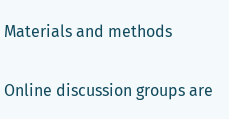Materials and methods

Online discussion groups are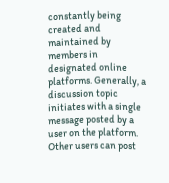constantly being created and maintained by members in designated online platforms. Generally, a discussion topic initiates with a single message posted by a user on the platform. Other users can post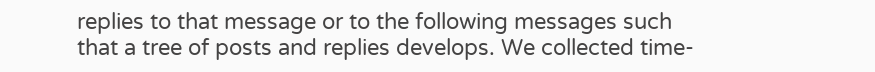replies to that message or to the following messages such that a tree of posts and replies develops. We collected time-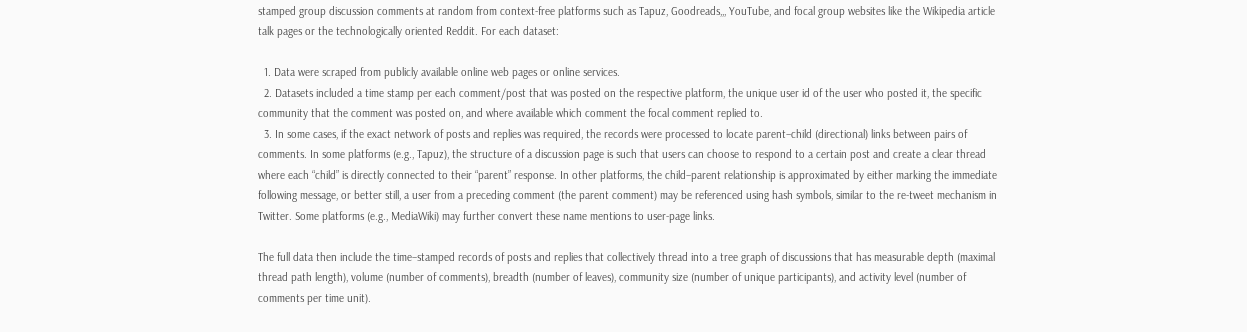stamped group discussion comments at random from context-free platforms such as Tapuz, Goodreads,,, YouTube, and focal group websites like the Wikipedia article talk pages or the technologically oriented Reddit. For each dataset:

  1. Data were scraped from publicly available online web pages or online services.
  2. Datasets included a time stamp per each comment/post that was posted on the respective platform, the unique user id of the user who posted it, the specific community that the comment was posted on, and where available which comment the focal comment replied to.
  3. In some cases, if the exact network of posts and replies was required, the records were processed to locate parent–child (directional) links between pairs of comments. In some platforms (e.g., Tapuz), the structure of a discussion page is such that users can choose to respond to a certain post and create a clear thread where each “child” is directly connected to their “parent” response. In other platforms, the child–parent relationship is approximated by either marking the immediate following message, or better still, a user from a preceding comment (the parent comment) may be referenced using hash symbols, similar to the re-tweet mechanism in Twitter. Some platforms (e.g., MediaWiki) may further convert these name mentions to user-page links.

The full data then include the time–stamped records of posts and replies that collectively thread into a tree graph of discussions that has measurable depth (maximal thread path length), volume (number of comments), breadth (number of leaves), community size (number of unique participants), and activity level (number of comments per time unit).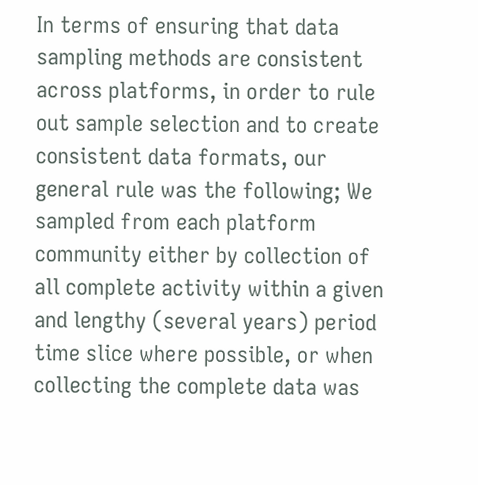In terms of ensuring that data sampling methods are consistent across platforms, in order to rule out sample selection and to create consistent data formats, our general rule was the following; We sampled from each platform community either by collection of all complete activity within a given and lengthy (several years) period time slice where possible, or when collecting the complete data was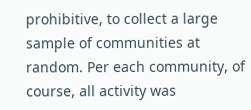prohibitive, to collect a large sample of communities at random. Per each community, of course, all activity was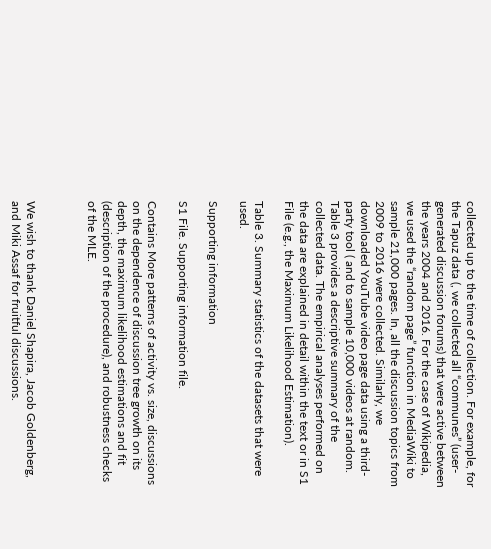collected up to the time of collection. For example, for the Tapuz data (, we collected all “communes” (user-generated discussion forums) that were active between the years 2004 and 2016. For the case of Wikipedia, we used the “random page” function in MediaWiki to sample 21,000 pages. In, all the discussion topics from 2009 to 2016 were collected. Similarly, we downloaded YouTube video page data using a third-party tool ( and to sample 10,000 videos at random. Table 3 provides a descriptive summary of the collected data. The empirical analyses performed on the data are explained in detail within the text or in S1 File (e.g., the Maximum Likelihood Estimation).

Table 3. Summary statistics of the datasets that were used.

Supporting information

S1 File. Supporting information file.

Contains More patterns of activity vs. size, discussions on the dependence of discussion tree growth on its depth, the maximum likelihood estimations and fit (description of the procedure), and robustness checks of the MLE.



We wish to thank Daniel Shapira, Jacob Goldenberg, and Miki Assaf for fruitful discussions.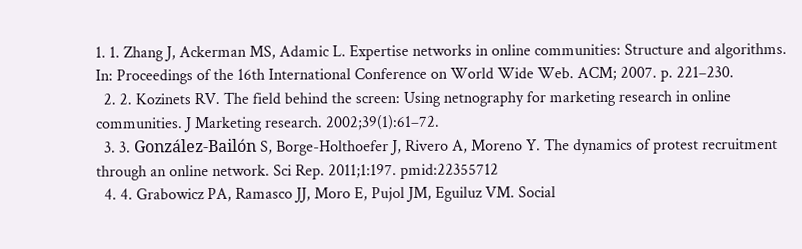1. 1. Zhang J, Ackerman MS, Adamic L. Expertise networks in online communities: Structure and algorithms. In: Proceedings of the 16th International Conference on World Wide Web. ACM; 2007. p. 221–230.
  2. 2. Kozinets RV. The field behind the screen: Using netnography for marketing research in online communities. J Marketing research. 2002;39(1):61–72.
  3. 3. González-Bailón S, Borge-Holthoefer J, Rivero A, Moreno Y. The dynamics of protest recruitment through an online network. Sci Rep. 2011;1:197. pmid:22355712
  4. 4. Grabowicz PA, Ramasco JJ, Moro E, Pujol JM, Eguiluz VM. Social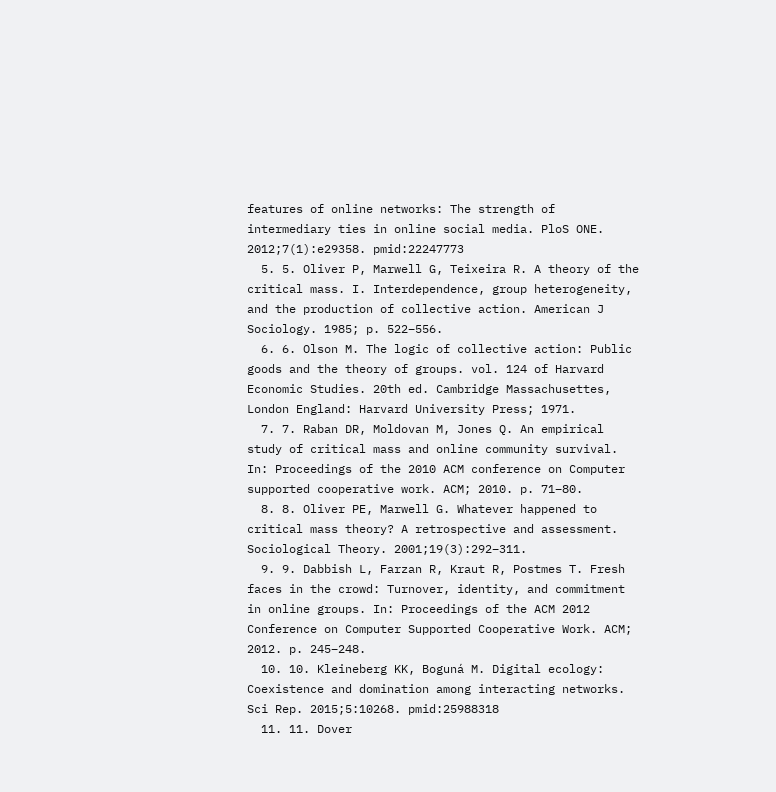features of online networks: The strength of intermediary ties in online social media. PloS ONE. 2012;7(1):e29358. pmid:22247773
  5. 5. Oliver P, Marwell G, Teixeira R. A theory of the critical mass. I. Interdependence, group heterogeneity, and the production of collective action. American J Sociology. 1985; p. 522–556.
  6. 6. Olson M. The logic of collective action: Public goods and the theory of groups. vol. 124 of Harvard Economic Studies. 20th ed. Cambridge Massachusettes, London England: Harvard University Press; 1971.
  7. 7. Raban DR, Moldovan M, Jones Q. An empirical study of critical mass and online community survival. In: Proceedings of the 2010 ACM conference on Computer supported cooperative work. ACM; 2010. p. 71–80.
  8. 8. Oliver PE, Marwell G. Whatever happened to critical mass theory? A retrospective and assessment. Sociological Theory. 2001;19(3):292–311.
  9. 9. Dabbish L, Farzan R, Kraut R, Postmes T. Fresh faces in the crowd: Turnover, identity, and commitment in online groups. In: Proceedings of the ACM 2012 Conference on Computer Supported Cooperative Work. ACM; 2012. p. 245–248.
  10. 10. Kleineberg KK, Boguná M. Digital ecology: Coexistence and domination among interacting networks. Sci Rep. 2015;5:10268. pmid:25988318
  11. 11. Dover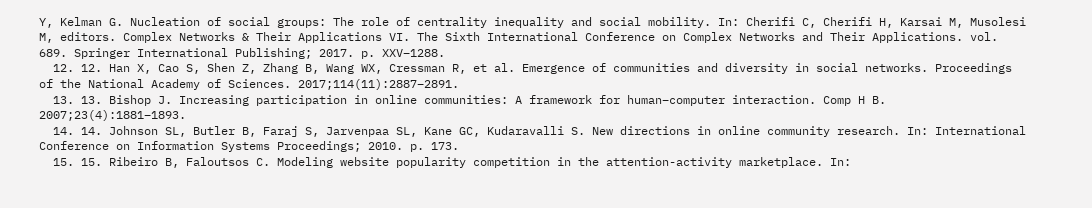Y, Kelman G. Nucleation of social groups: The role of centrality inequality and social mobility. In: Cherifi C, Cherifi H, Karsai M, Musolesi M, editors. Complex Networks & Their Applications VI. The Sixth International Conference on Complex Networks and Their Applications. vol. 689. Springer International Publishing; 2017. p. XXV–1288.
  12. 12. Han X, Cao S, Shen Z, Zhang B, Wang WX, Cressman R, et al. Emergence of communities and diversity in social networks. Proceedings of the National Academy of Sciences. 2017;114(11):2887–2891.
  13. 13. Bishop J. Increasing participation in online communities: A framework for human–computer interaction. Comp H B. 2007;23(4):1881–1893.
  14. 14. Johnson SL, Butler B, Faraj S, Jarvenpaa SL, Kane GC, Kudaravalli S. New directions in online community research. In: International Conference on Information Systems Proceedings; 2010. p. 173.
  15. 15. Ribeiro B, Faloutsos C. Modeling website popularity competition in the attention-activity marketplace. In: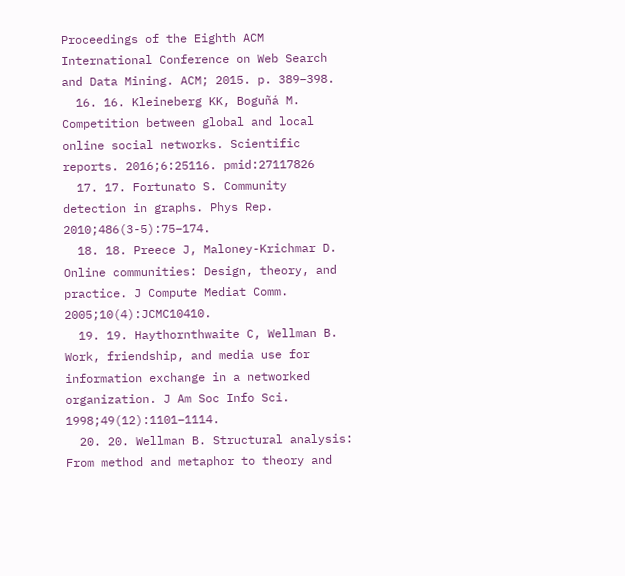Proceedings of the Eighth ACM International Conference on Web Search and Data Mining. ACM; 2015. p. 389–398.
  16. 16. Kleineberg KK, Boguñá M. Competition between global and local online social networks. Scientific reports. 2016;6:25116. pmid:27117826
  17. 17. Fortunato S. Community detection in graphs. Phys Rep. 2010;486(3-5):75–174.
  18. 18. Preece J, Maloney-Krichmar D. Online communities: Design, theory, and practice. J Compute Mediat Comm. 2005;10(4):JCMC10410.
  19. 19. Haythornthwaite C, Wellman B. Work, friendship, and media use for information exchange in a networked organization. J Am Soc Info Sci. 1998;49(12):1101–1114.
  20. 20. Wellman B. Structural analysis: From method and metaphor to theory and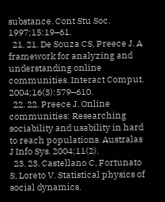substance. Cont Stu Soc. 1997;15:19–61.
  21. 21. De Souza CS, Preece J. A framework for analyzing and understanding online communities. Interact Comput. 2004;16(3):579–610.
  22. 22. Preece J. Online communities: Researching sociability and usability in hard to reach populations. Australas J Info Sys. 2004;11(2).
  23. 23. Castellano C, Fortunato S, Loreto V. Statistical physics of social dynamics.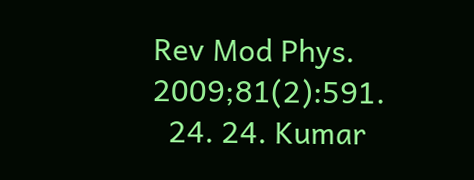Rev Mod Phys. 2009;81(2):591.
  24. 24. Kumar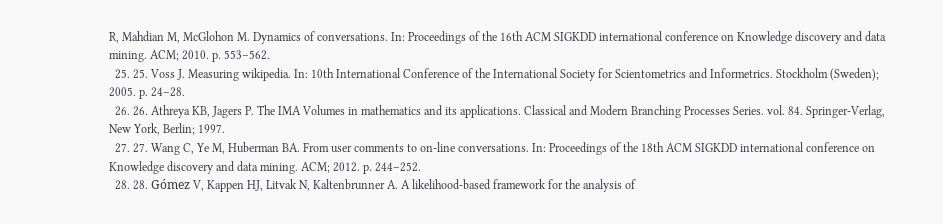R, Mahdian M, McGlohon M. Dynamics of conversations. In: Proceedings of the 16th ACM SIGKDD international conference on Knowledge discovery and data mining. ACM; 2010. p. 553–562.
  25. 25. Voss J. Measuring wikipedia. In: 10th International Conference of the International Society for Scientometrics and Informetrics. Stockholm (Sweden); 2005. p. 24–28.
  26. 26. Athreya KB, Jagers P. The IMA Volumes in mathematics and its applications. Classical and Modern Branching Processes Series. vol. 84. Springer-Verlag, New York, Berlin; 1997.
  27. 27. Wang C, Ye M, Huberman BA. From user comments to on-line conversations. In: Proceedings of the 18th ACM SIGKDD international conference on Knowledge discovery and data mining. ACM; 2012. p. 244–252.
  28. 28. Gómez V, Kappen HJ, Litvak N, Kaltenbrunner A. A likelihood-based framework for the analysis of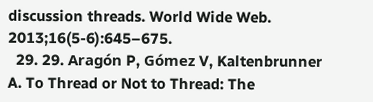discussion threads. World Wide Web. 2013;16(5-6):645–675.
  29. 29. Aragón P, Gómez V, Kaltenbrunner A. To Thread or Not to Thread: The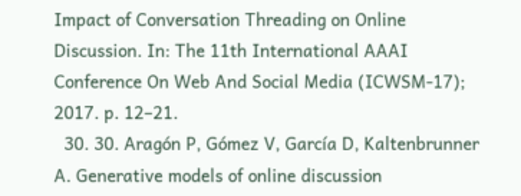Impact of Conversation Threading on Online Discussion. In: The 11th International AAAI Conference On Web And Social Media (ICWSM-17); 2017. p. 12–21.
  30. 30. Aragón P, Gómez V, García D, Kaltenbrunner A. Generative models of online discussion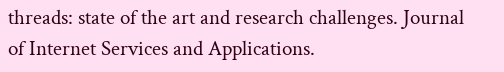threads: state of the art and research challenges. Journal of Internet Services and Applications.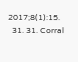2017;8(1):15.
  31. 31. Corral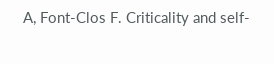A, Font-Clos F. Criticality and self-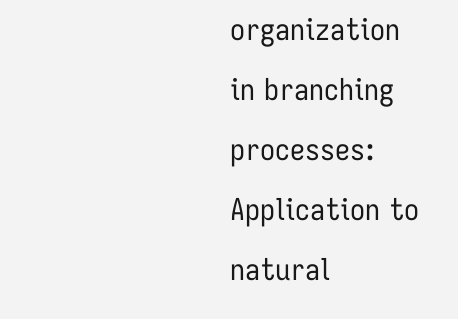organization in branching processes: Application to natural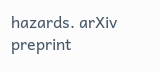hazards. arXiv preprint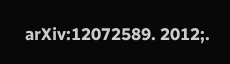arXiv:12072589. 2012;.